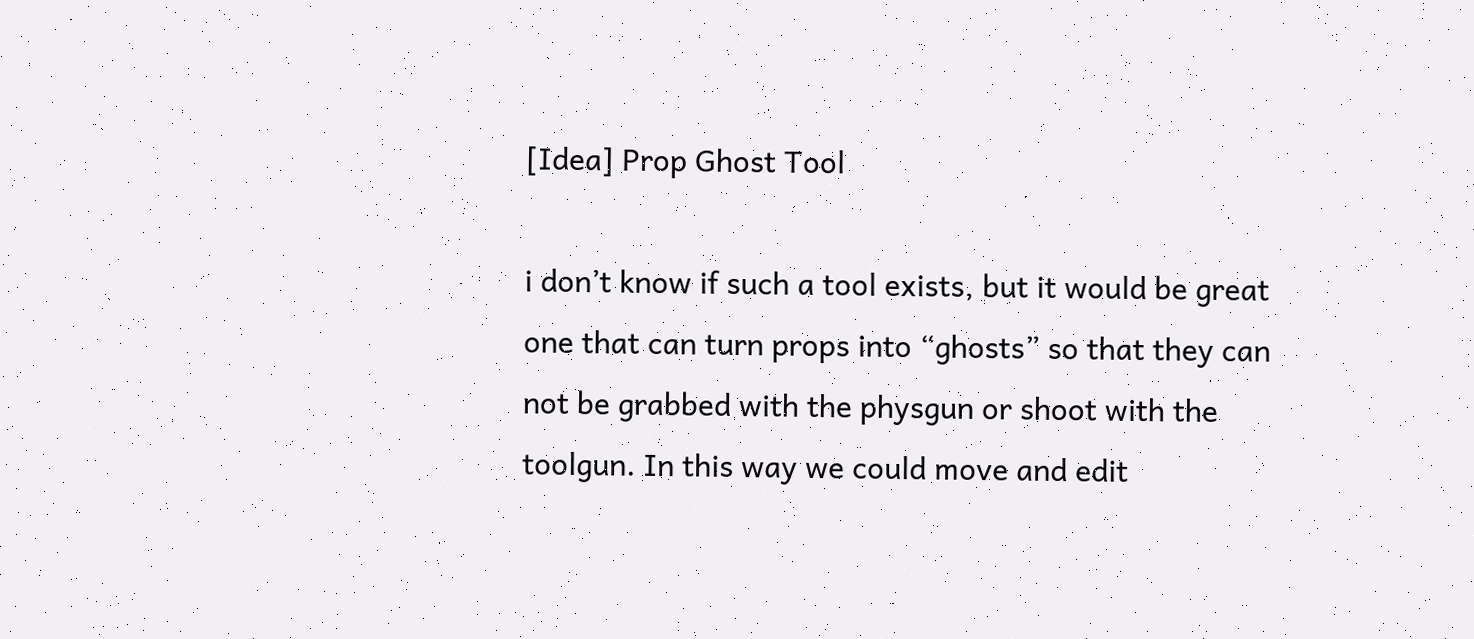[Idea] Prop Ghost Tool

i don’t know if such a tool exists, but it would be great one that can turn props into “ghosts” so that they can not be grabbed with the physgun or shoot with the toolgun. In this way we could move and edit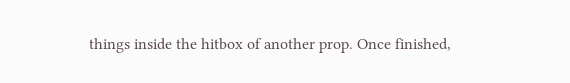things inside the hitbox of another prop. Once finished,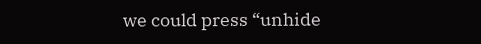we could press “unhide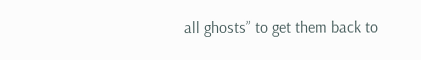all ghosts” to get them back to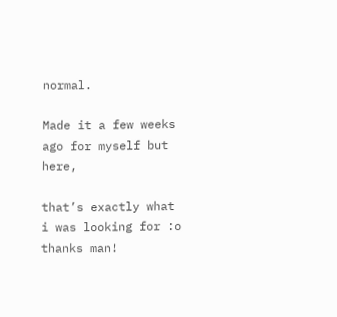normal.

Made it a few weeks ago for myself but here,

that’s exactly what i was looking for :o thanks man!